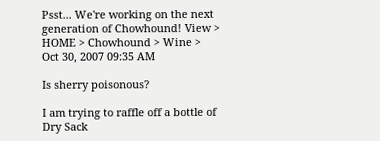Psst... We're working on the next generation of Chowhound! View >
HOME > Chowhound > Wine >
Oct 30, 2007 09:35 AM

Is sherry poisonous?

I am trying to raffle off a bottle of Dry Sack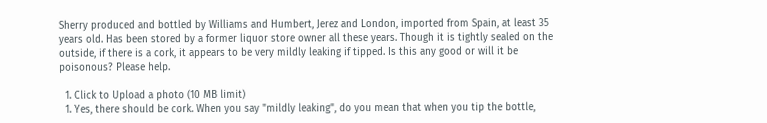Sherry produced and bottled by Williams and Humbert, Jerez and London, imported from Spain, at least 35 years old. Has been stored by a former liquor store owner all these years. Though it is tightly sealed on the outside, if there is a cork, it appears to be very mildly leaking if tipped. Is this any good or will it be poisonous? Please help.

  1. Click to Upload a photo (10 MB limit)
  1. Yes, there should be cork. When you say "mildly leaking", do you mean that when you tip the bottle,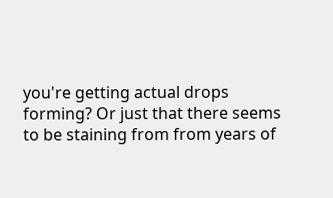you're getting actual drops forming? Or just that there seems to be staining from from years of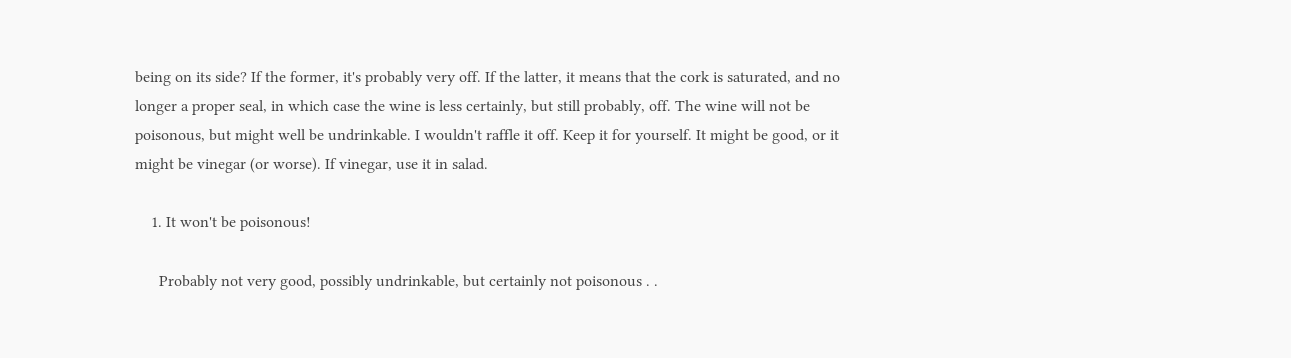being on its side? If the former, it's probably very off. If the latter, it means that the cork is saturated, and no longer a proper seal, in which case the wine is less certainly, but still probably, off. The wine will not be poisonous, but might well be undrinkable. I wouldn't raffle it off. Keep it for yourself. It might be good, or it might be vinegar (or worse). If vinegar, use it in salad.

    1. It won't be poisonous!

      Probably not very good, possibly undrinkable, but certainly not poisonous . .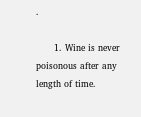.

      1. Wine is never poisonous after any length of time.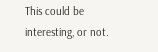This could be interesting, or not.